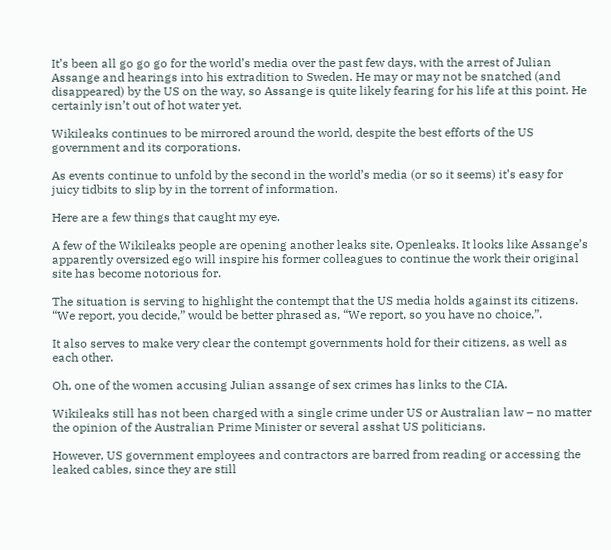It’s been all go go go for the world’s media over the past few days, with the arrest of Julian Assange and hearings into his extradition to Sweden. He may or may not be snatched (and disappeared) by the US on the way, so Assange is quite likely fearing for his life at this point. He certainly isn’t out of hot water yet.

Wikileaks continues to be mirrored around the world, despite the best efforts of the US government and its corporations.

As events continue to unfold by the second in the world’s media (or so it seems) it’s easy for juicy tidbits to slip by in the torrent of information.

Here are a few things that caught my eye.

A few of the Wikileaks people are opening another leaks site, Openleaks. It looks like Assange’s apparently oversized ego will inspire his former colleagues to continue the work their original site has become notorious for.

The situation is serving to highlight the contempt that the US media holds against its citizens. “We report, you decide,” would be better phrased as, “We report, so you have no choice,”.

It also serves to make very clear the contempt governments hold for their citizens, as well as each other.

Oh, one of the women accusing Julian assange of sex crimes has links to the CIA.

Wikileaks still has not been charged with a single crime under US or Australian law – no matter the opinion of the Australian Prime Minister or several asshat US politicians.

However, US government employees and contractors are barred from reading or accessing the leaked cables, since they are still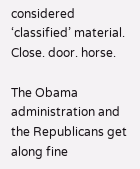considered ‘classified’ material. Close. door. horse.

The Obama administration and the Republicans get along fine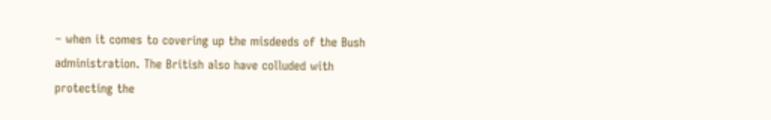– when it comes to covering up the misdeeds of the Bush administration. The British also have colluded with protecting the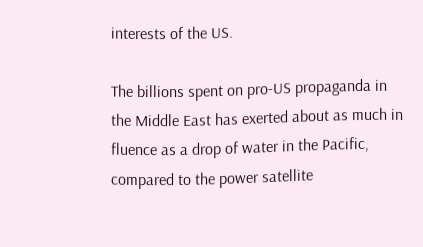interests of the US.

The billions spent on pro-US propaganda in the Middle East has exerted about as much in fluence as a drop of water in the Pacific, compared to the power satellite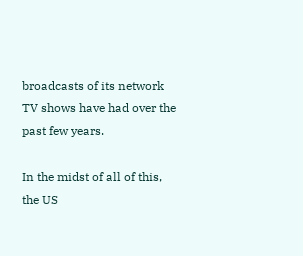broadcasts of its network TV shows have had over the past few years.

In the midst of all of this, the US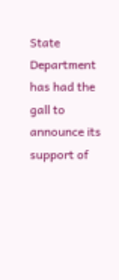State Department has had the gall to announce its support of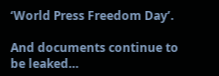‘World Press Freedom Day’.

And documents continue to be leaked…